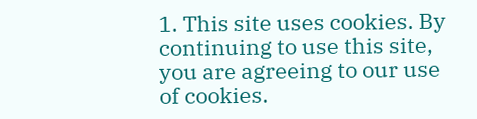1. This site uses cookies. By continuing to use this site, you are agreeing to our use of cookies.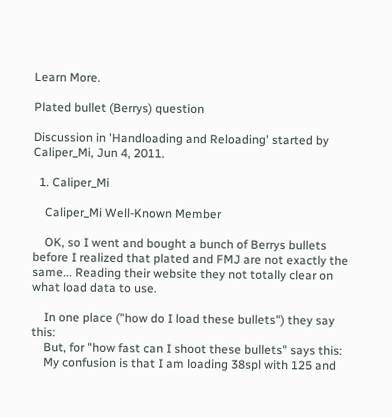Learn More.

Plated bullet (Berrys) question

Discussion in 'Handloading and Reloading' started by Caliper_Mi, Jun 4, 2011.

  1. Caliper_Mi

    Caliper_Mi Well-Known Member

    OK, so I went and bought a bunch of Berrys bullets before I realized that plated and FMJ are not exactly the same... Reading their website they not totally clear on what load data to use.

    In one place ("how do I load these bullets") they say this:
    But, for "how fast can I shoot these bullets" says this:
    My confusion is that I am loading 38spl with 125 and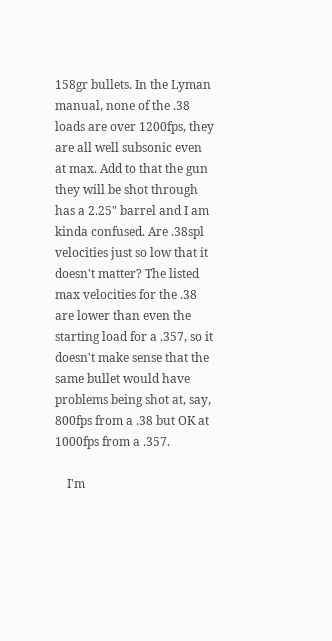158gr bullets. In the Lyman manual, none of the .38 loads are over 1200fps, they are all well subsonic even at max. Add to that the gun they will be shot through has a 2.25" barrel and I am kinda confused. Are .38spl velocities just so low that it doesn't matter? The listed max velocities for the .38 are lower than even the starting load for a .357, so it doesn't make sense that the same bullet would have problems being shot at, say, 800fps from a .38 but OK at 1000fps from a .357.

    I'm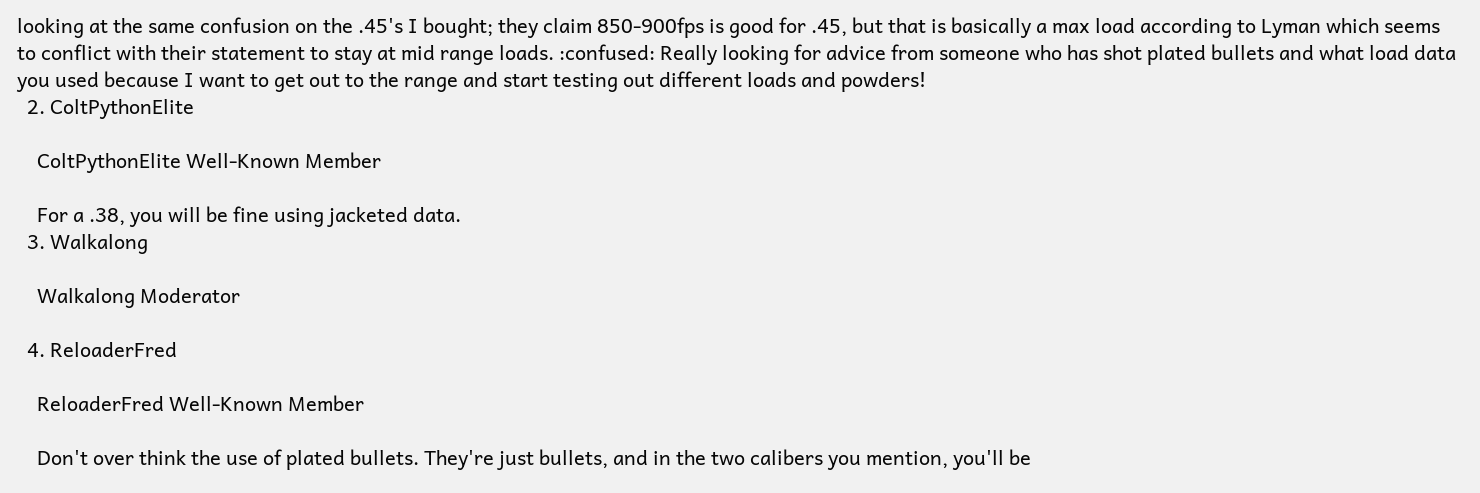looking at the same confusion on the .45's I bought; they claim 850-900fps is good for .45, but that is basically a max load according to Lyman which seems to conflict with their statement to stay at mid range loads. :confused: Really looking for advice from someone who has shot plated bullets and what load data you used because I want to get out to the range and start testing out different loads and powders!
  2. ColtPythonElite

    ColtPythonElite Well-Known Member

    For a .38, you will be fine using jacketed data.
  3. Walkalong

    Walkalong Moderator

  4. ReloaderFred

    ReloaderFred Well-Known Member

    Don't over think the use of plated bullets. They're just bullets, and in the two calibers you mention, you'll be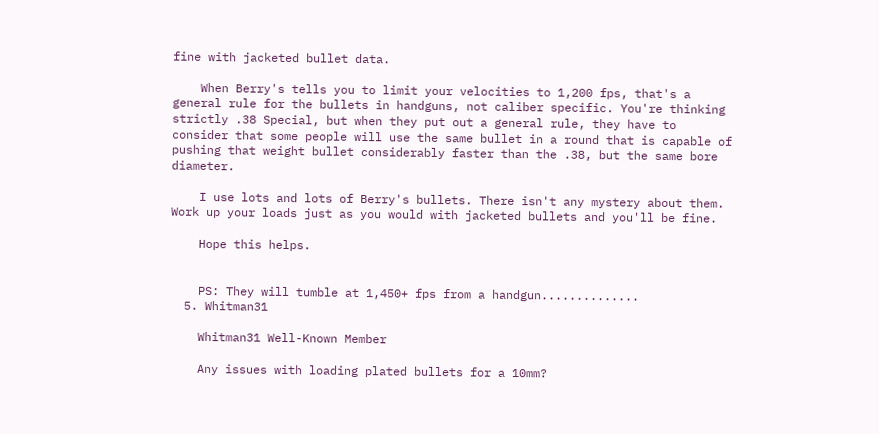fine with jacketed bullet data.

    When Berry's tells you to limit your velocities to 1,200 fps, that's a general rule for the bullets in handguns, not caliber specific. You're thinking strictly .38 Special, but when they put out a general rule, they have to consider that some people will use the same bullet in a round that is capable of pushing that weight bullet considerably faster than the .38, but the same bore diameter.

    I use lots and lots of Berry's bullets. There isn't any mystery about them. Work up your loads just as you would with jacketed bullets and you'll be fine.

    Hope this helps.


    PS: They will tumble at 1,450+ fps from a handgun..............
  5. Whitman31

    Whitman31 Well-Known Member

    Any issues with loading plated bullets for a 10mm?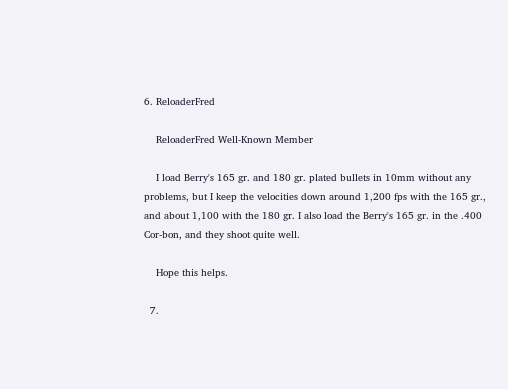6. ReloaderFred

    ReloaderFred Well-Known Member

    I load Berry's 165 gr. and 180 gr. plated bullets in 10mm without any problems, but I keep the velocities down around 1,200 fps with the 165 gr., and about 1,100 with the 180 gr. I also load the Berry's 165 gr. in the .400 Cor-bon, and they shoot quite well.

    Hope this helps.

  7.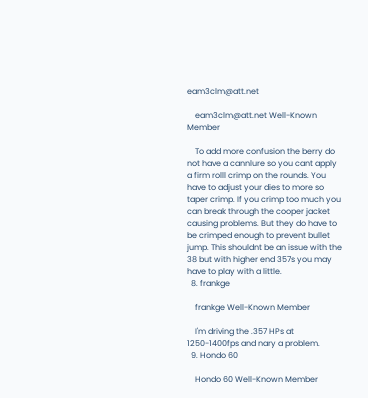eam3clm@att.net

    eam3clm@att.net Well-Known Member

    To add more confusion the berry do not have a cannlure so you cant apply a firm rolll crimp on the rounds. You have to adjust your dies to more so taper crimp. If you crimp too much you can break through the cooper jacket causing problems. But they do have to be crimped enough to prevent bullet jump. This shouldnt be an issue with the 38 but with higher end 357s you may have to play with a little.
  8. frankge

    frankge Well-Known Member

    I'm driving the .357 HPs at 1250-1400fps and nary a problem.
  9. Hondo 60

    Hondo 60 Well-Known Member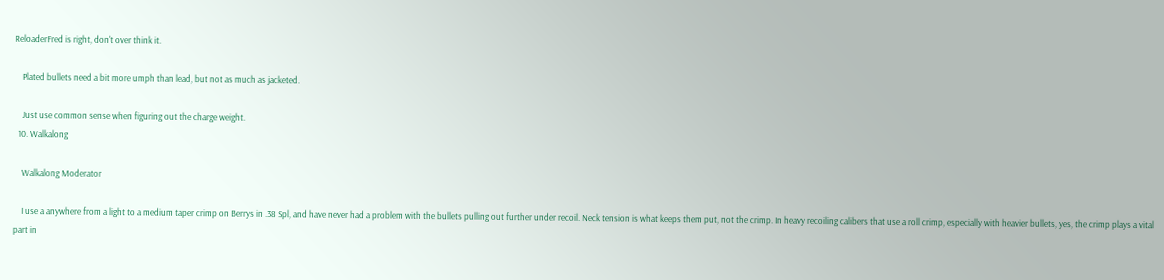ReloaderFred is right, don't over think it.

    Plated bullets need a bit more umph than lead, but not as much as jacketed.

    Just use common sense when figuring out the charge weight.
  10. Walkalong

    Walkalong Moderator

    I use a anywhere from a light to a medium taper crimp on Berrys in .38 Spl, and have never had a problem with the bullets pulling out further under recoil. Neck tension is what keeps them put, not the crimp. In heavy recoiling calibers that use a roll crimp, especially with heavier bullets, yes, the crimp plays a vital part in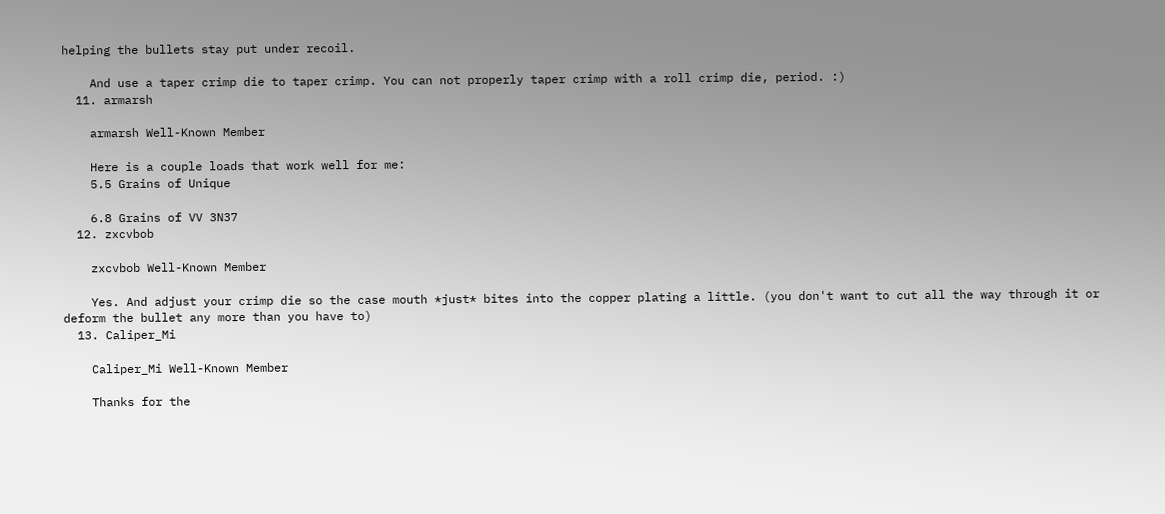helping the bullets stay put under recoil.

    And use a taper crimp die to taper crimp. You can not properly taper crimp with a roll crimp die, period. :)
  11. armarsh

    armarsh Well-Known Member

    Here is a couple loads that work well for me:
    5.5 Grains of Unique

    6.8 Grains of VV 3N37
  12. zxcvbob

    zxcvbob Well-Known Member

    Yes. And adjust your crimp die so the case mouth *just* bites into the copper plating a little. (you don't want to cut all the way through it or deform the bullet any more than you have to)
  13. Caliper_Mi

    Caliper_Mi Well-Known Member

    Thanks for the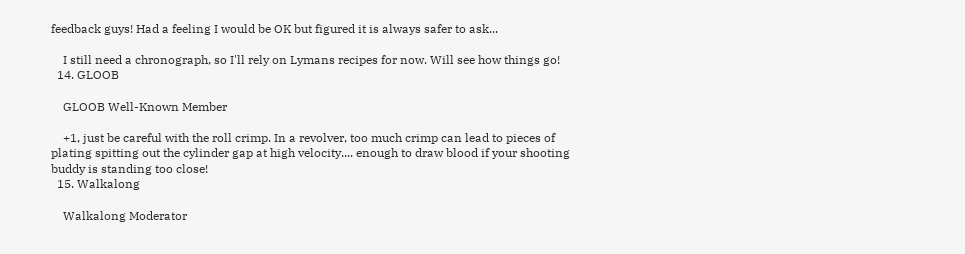feedback guys! Had a feeling I would be OK but figured it is always safer to ask...

    I still need a chronograph, so I'll rely on Lymans recipes for now. Will see how things go!
  14. GLOOB

    GLOOB Well-Known Member

    +1, just be careful with the roll crimp. In a revolver, too much crimp can lead to pieces of plating spitting out the cylinder gap at high velocity.... enough to draw blood if your shooting buddy is standing too close!
  15. Walkalong

    Walkalong Moderator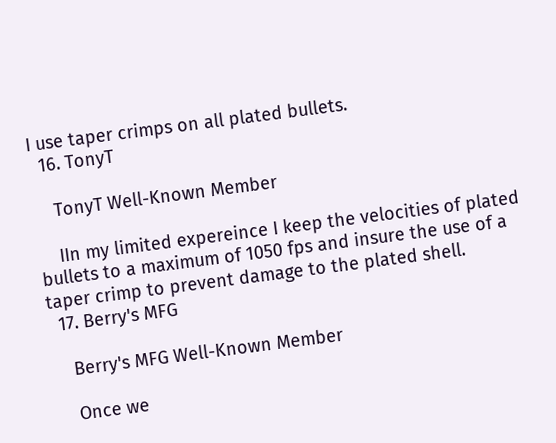I use taper crimps on all plated bullets.
  16. TonyT

    TonyT Well-Known Member

    IIn my limited expereince I keep the velocities of plated bullets to a maximum of 1050 fps and insure the use of a taper crimp to prevent damage to the plated shell.
  17. Berry's MFG

    Berry's MFG Well-Known Member

    Once we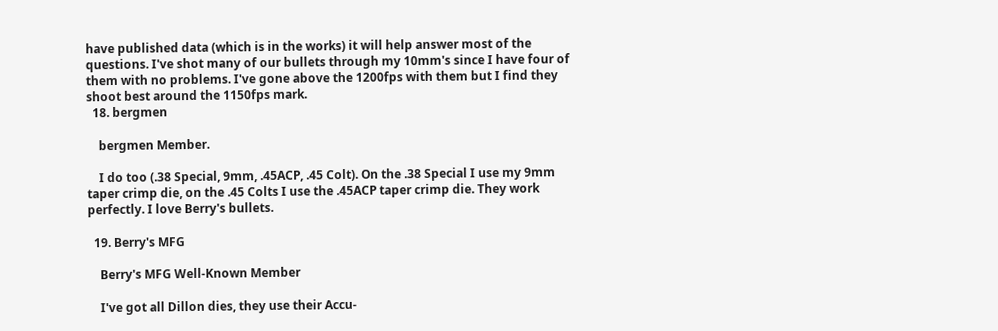have published data (which is in the works) it will help answer most of the questions. I've shot many of our bullets through my 10mm's since I have four of them with no problems. I've gone above the 1200fps with them but I find they shoot best around the 1150fps mark.
  18. bergmen

    bergmen Member.

    I do too (.38 Special, 9mm, .45ACP, .45 Colt). On the .38 Special I use my 9mm taper crimp die, on the .45 Colts I use the .45ACP taper crimp die. They work perfectly. I love Berry's bullets.

  19. Berry's MFG

    Berry's MFG Well-Known Member

    I've got all Dillon dies, they use their Accu-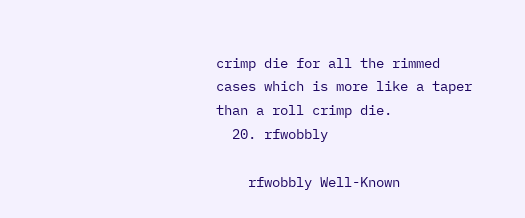crimp die for all the rimmed cases which is more like a taper than a roll crimp die.
  20. rfwobbly

    rfwobbly Well-Known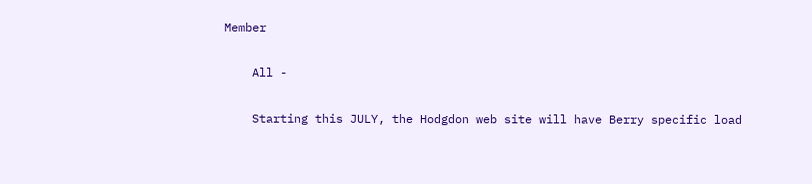Member

    All -

    Starting this JULY, the Hodgdon web site will have Berry specific load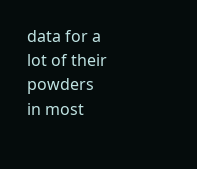data for a lot of their powders in most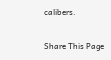calibers.

Share This Page